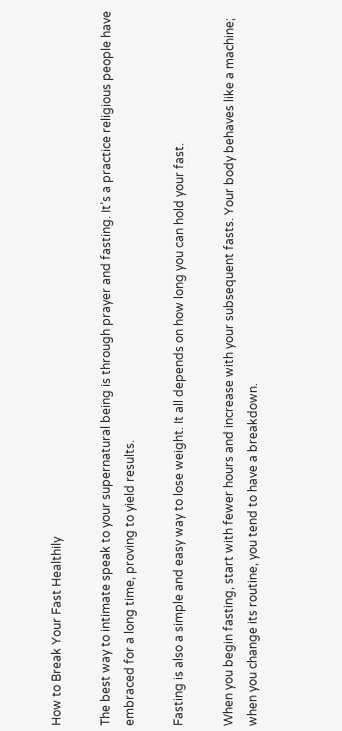How to Break Your Fast Healthily

The best way to intimate speak to your supernatural being is through prayer and fasting. It’s a practice religious people have embraced for a long time, proving to yield results.

Fasting is also a simple and easy way to lose weight. It all depends on how long you can hold your fast.

When you begin fasting, start with fewer hours and increase with your subsequent fasts. Your body behaves like a machine; when you change its routine, you tend to have a breakdown.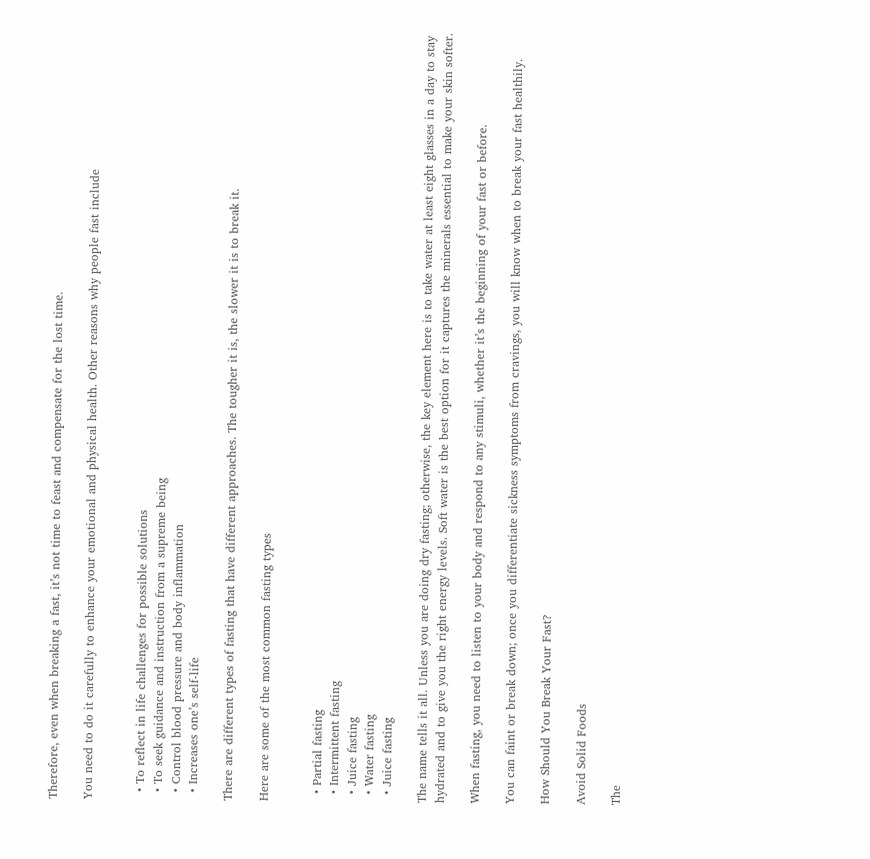Therefore, even when breaking a fast, it’s not time to feast and compensate for the lost time.

You need to do it carefully to enhance your emotional and physical health. Other reasons why people fast include


  • To reflect in life challenges for possible solutions
  • To seek guidance and instruction from a supreme being
  • Control blood pressure and body inflammation
  • Increases one’s self-life

There are different types of fasting that have different approaches. The tougher it is, the slower it is to break it.

Here are some of the most common fasting types


  • Partial fasting
  • Intermittent fasting
  • Juice fasting
  • Water fasting
  • Juice fasting

The name tells it all. Unless you are doing dry fasting; otherwise, the key element here is to take water at least eight glasses in a day to stay hydrated and to give you the right energy levels. Soft water is the best option for it captures the minerals essential to make your skin softer.

When fasting, you need to listen to your body and respond to any stimuli, whether it’s the beginning of your fast or before.

You can faint or break down; once you differentiate sickness symptoms from cravings, you will know when to break your fast healthily.

How Should You Break Your Fast?

Avoid Solid Foods

The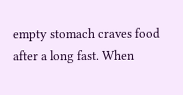empty stomach craves food after a long fast. When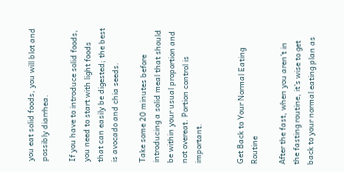you eat solid foods, you will blot and possibly diarrhea.

If you have to introduce solid foods, you need to start with light foods that can easily be digested; the best is avocado and chia seeds.

Take some 20 minutes before introducing a solid meal that should be within your usual proportion and not overeat. Portion control is important.


Get Back to Your Normal Eating Routine

After the fast, when you aren’t in the fasting routine, it’s wise to get back to your normal eating plan as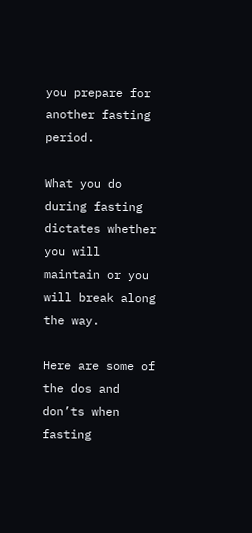you prepare for another fasting period.

What you do during fasting dictates whether you will maintain or you will break along the way.

Here are some of the dos and don’ts when fasting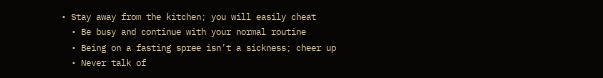• Stay away from the kitchen; you will easily cheat
  • Be busy and continue with your normal routine
  • Being on a fasting spree isn’t a sickness; cheer up
  • Never talk of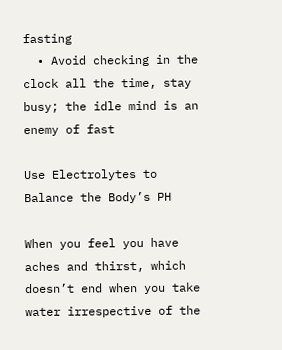fasting
  • Avoid checking in the clock all the time, stay busy; the idle mind is an enemy of fast

Use Electrolytes to Balance the Body’s PH

When you feel you have aches and thirst, which doesn’t end when you take water irrespective of the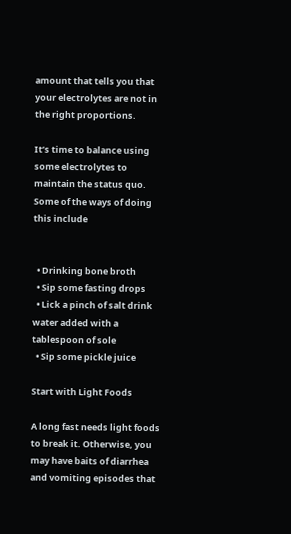amount that tells you that your electrolytes are not in the right proportions.

It’s time to balance using some electrolytes to maintain the status quo. Some of the ways of doing this include


  • Drinking bone broth
  • Sip some fasting drops
  • Lick a pinch of salt drink water added with a tablespoon of sole
  • Sip some pickle juice

Start with Light Foods

A long fast needs light foods to break it. Otherwise, you may have baits of diarrhea and vomiting episodes that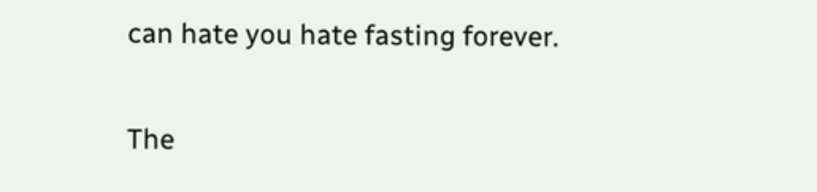can hate you hate fasting forever.

The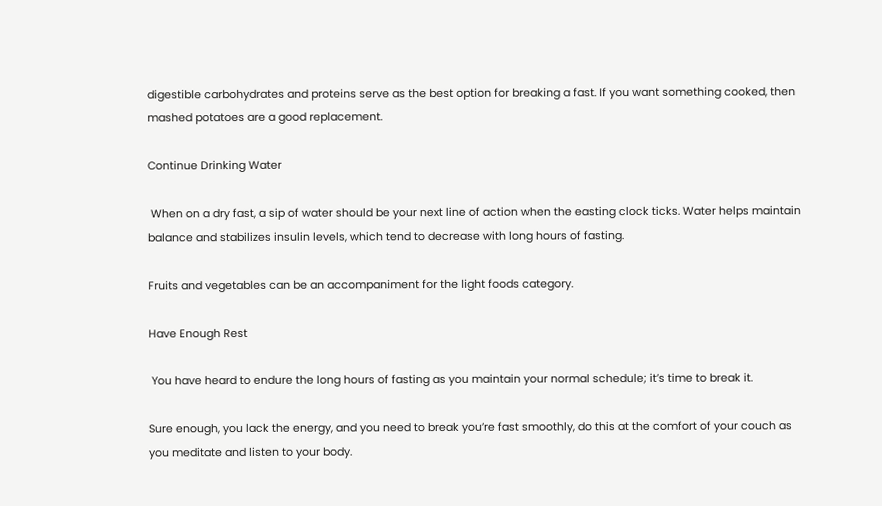digestible carbohydrates and proteins serve as the best option for breaking a fast. If you want something cooked, then mashed potatoes are a good replacement.

Continue Drinking Water

 When on a dry fast, a sip of water should be your next line of action when the easting clock ticks. Water helps maintain balance and stabilizes insulin levels, which tend to decrease with long hours of fasting.

Fruits and vegetables can be an accompaniment for the light foods category.

Have Enough Rest

 You have heard to endure the long hours of fasting as you maintain your normal schedule; it’s time to break it.

Sure enough, you lack the energy, and you need to break you’re fast smoothly, do this at the comfort of your couch as you meditate and listen to your body.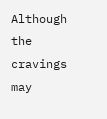Although the cravings may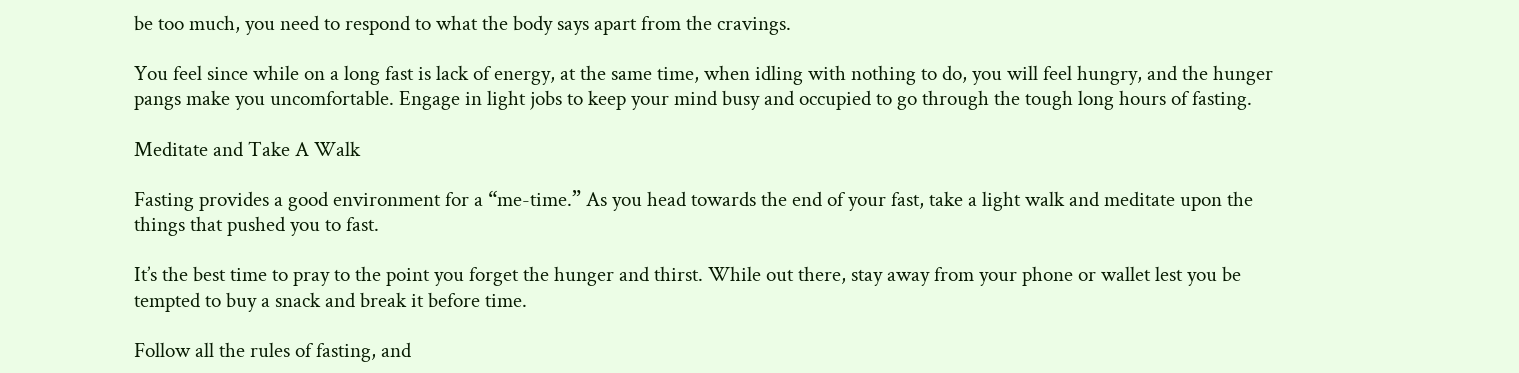be too much, you need to respond to what the body says apart from the cravings.

You feel since while on a long fast is lack of energy, at the same time, when idling with nothing to do, you will feel hungry, and the hunger pangs make you uncomfortable. Engage in light jobs to keep your mind busy and occupied to go through the tough long hours of fasting.

Meditate and Take A Walk

Fasting provides a good environment for a “me-time.” As you head towards the end of your fast, take a light walk and meditate upon the things that pushed you to fast.

It’s the best time to pray to the point you forget the hunger and thirst. While out there, stay away from your phone or wallet lest you be tempted to buy a snack and break it before time.

Follow all the rules of fasting, and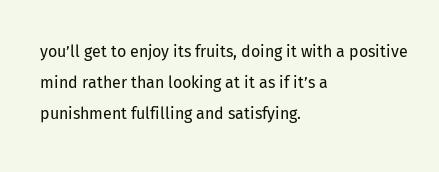you’ll get to enjoy its fruits, doing it with a positive mind rather than looking at it as if it’s a punishment fulfilling and satisfying.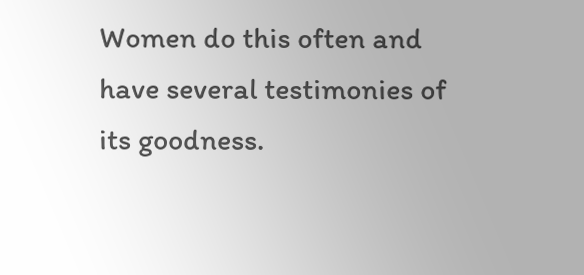Women do this often and have several testimonies of its goodness.